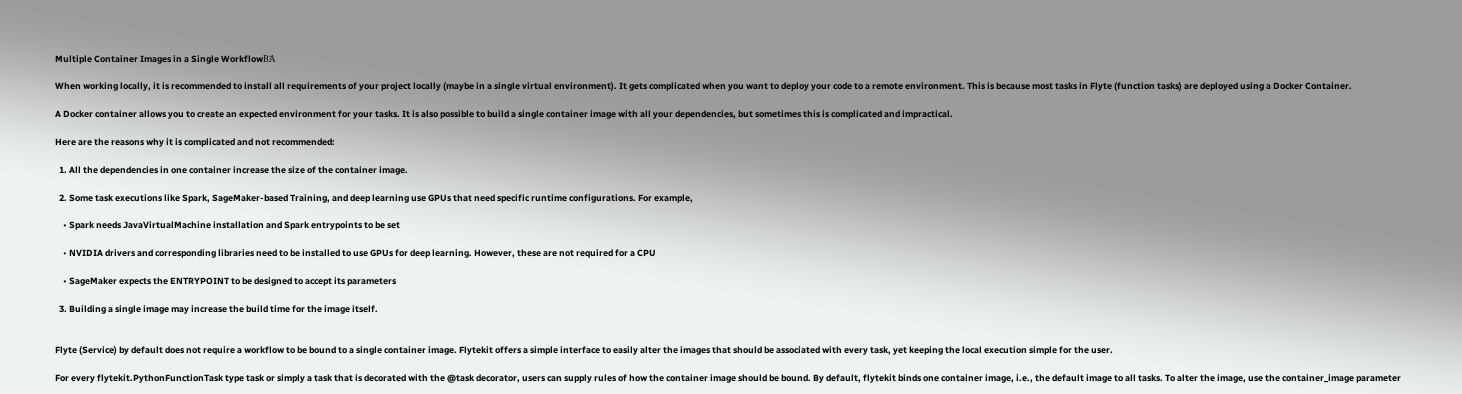Multiple Container Images in a Single WorkflowΒΆ

When working locally, it is recommended to install all requirements of your project locally (maybe in a single virtual environment). It gets complicated when you want to deploy your code to a remote environment. This is because most tasks in Flyte (function tasks) are deployed using a Docker Container.

A Docker container allows you to create an expected environment for your tasks. It is also possible to build a single container image with all your dependencies, but sometimes this is complicated and impractical.

Here are the reasons why it is complicated and not recommended:

  1. All the dependencies in one container increase the size of the container image.

  2. Some task executions like Spark, SageMaker-based Training, and deep learning use GPUs that need specific runtime configurations. For example,

    • Spark needs JavaVirtualMachine installation and Spark entrypoints to be set

    • NVIDIA drivers and corresponding libraries need to be installed to use GPUs for deep learning. However, these are not required for a CPU

    • SageMaker expects the ENTRYPOINT to be designed to accept its parameters

  3. Building a single image may increase the build time for the image itself.


Flyte (Service) by default does not require a workflow to be bound to a single container image. Flytekit offers a simple interface to easily alter the images that should be associated with every task, yet keeping the local execution simple for the user.

For every flytekit.PythonFunctionTask type task or simply a task that is decorated with the @task decorator, users can supply rules of how the container image should be bound. By default, flytekit binds one container image, i.e., the default image to all tasks. To alter the image, use the container_image parameter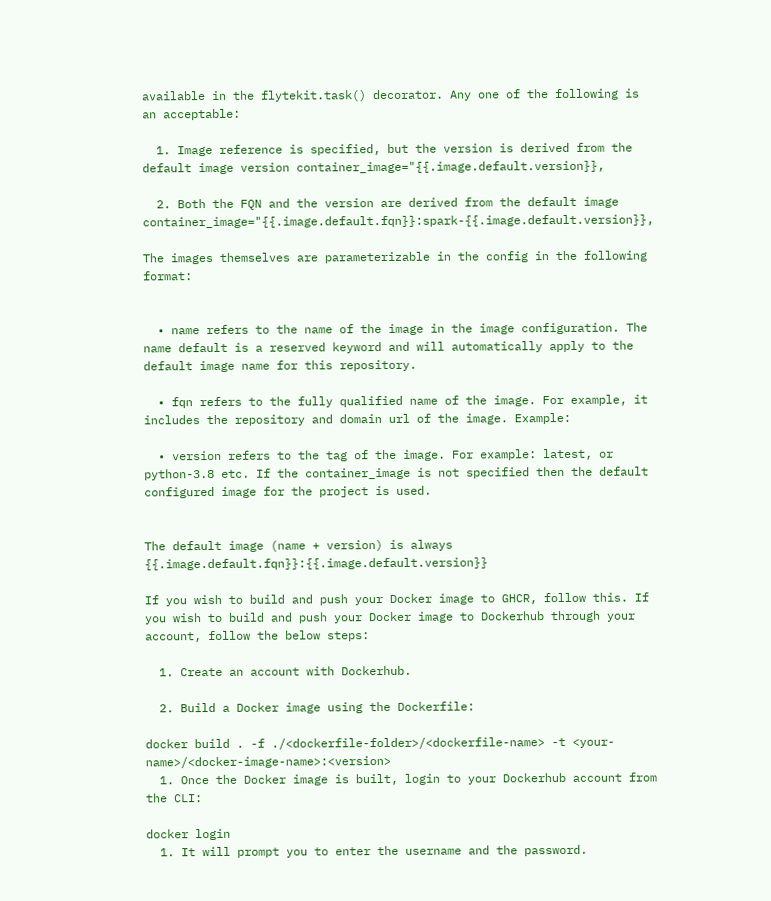available in the flytekit.task() decorator. Any one of the following is an acceptable:

  1. Image reference is specified, but the version is derived from the default image version container_image="{{.image.default.version}},

  2. Both the FQN and the version are derived from the default image container_image="{{.image.default.fqn}}:spark-{{.image.default.version}},

The images themselves are parameterizable in the config in the following format:


  • name refers to the name of the image in the image configuration. The name default is a reserved keyword and will automatically apply to the default image name for this repository.

  • fqn refers to the fully qualified name of the image. For example, it includes the repository and domain url of the image. Example:

  • version refers to the tag of the image. For example: latest, or python-3.8 etc. If the container_image is not specified then the default configured image for the project is used.


The default image (name + version) is always {{.image.default.fqn}}:{{.image.default.version}}

If you wish to build and push your Docker image to GHCR, follow this. If you wish to build and push your Docker image to Dockerhub through your account, follow the below steps:

  1. Create an account with Dockerhub.

  2. Build a Docker image using the Dockerfile:

docker build . -f ./<dockerfile-folder>/<dockerfile-name> -t <your-name>/<docker-image-name>:<version>
  1. Once the Docker image is built, login to your Dockerhub account from the CLI:

docker login
  1. It will prompt you to enter the username and the password.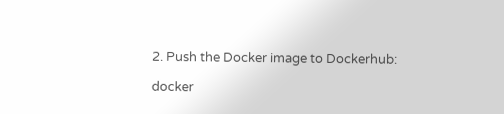2. Push the Docker image to Dockerhub:

docker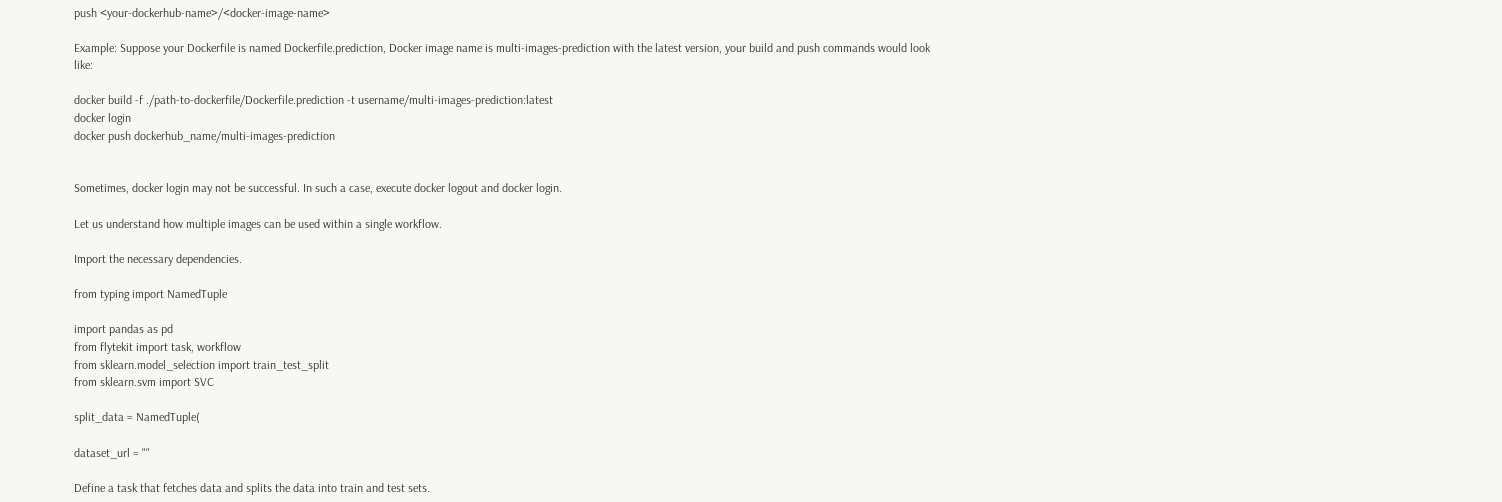push <your-dockerhub-name>/<docker-image-name>

Example: Suppose your Dockerfile is named Dockerfile.prediction, Docker image name is multi-images-prediction with the latest version, your build and push commands would look like:

docker build -f ./path-to-dockerfile/Dockerfile.prediction -t username/multi-images-prediction:latest
docker login
docker push dockerhub_name/multi-images-prediction


Sometimes, docker login may not be successful. In such a case, execute docker logout and docker login.

Let us understand how multiple images can be used within a single workflow.

Import the necessary dependencies.

from typing import NamedTuple

import pandas as pd
from flytekit import task, workflow
from sklearn.model_selection import train_test_split
from sklearn.svm import SVC

split_data = NamedTuple(

dataset_url = ""

Define a task that fetches data and splits the data into train and test sets.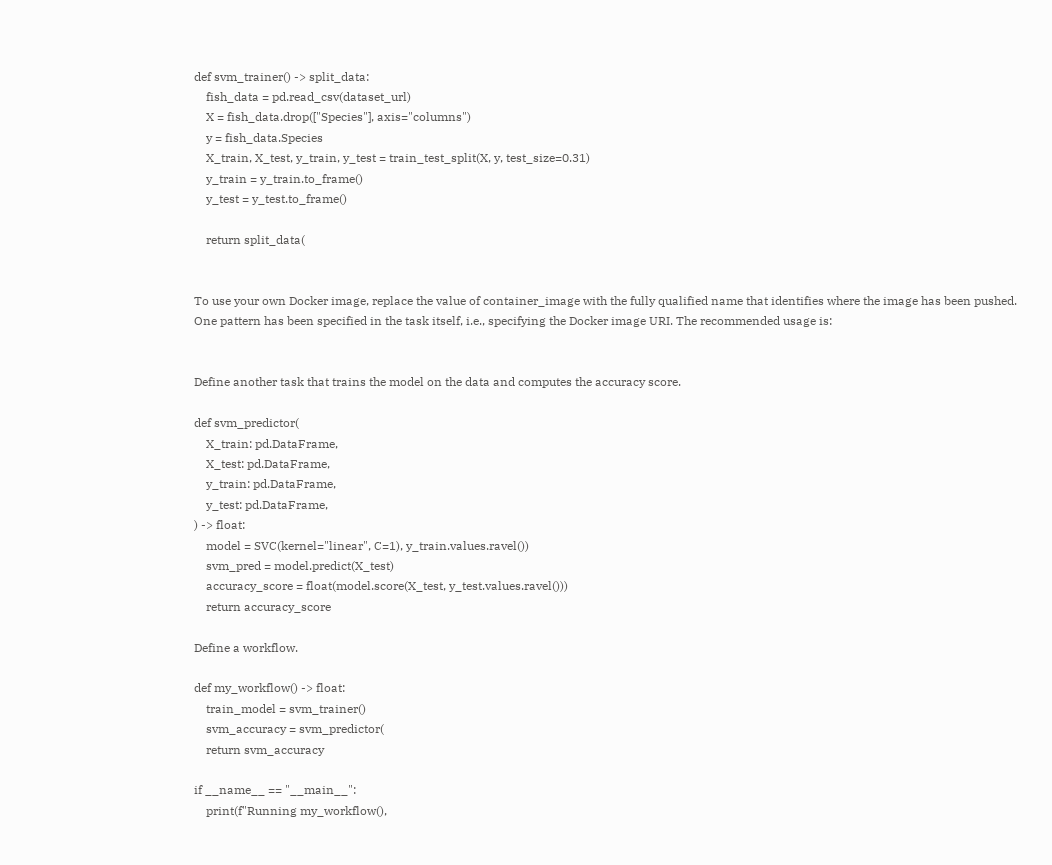def svm_trainer() -> split_data:
    fish_data = pd.read_csv(dataset_url)
    X = fish_data.drop(["Species"], axis="columns")
    y = fish_data.Species
    X_train, X_test, y_train, y_test = train_test_split(X, y, test_size=0.31)
    y_train = y_train.to_frame()
    y_test = y_test.to_frame()

    return split_data(


To use your own Docker image, replace the value of container_image with the fully qualified name that identifies where the image has been pushed. One pattern has been specified in the task itself, i.e., specifying the Docker image URI. The recommended usage is:


Define another task that trains the model on the data and computes the accuracy score.

def svm_predictor(
    X_train: pd.DataFrame,
    X_test: pd.DataFrame,
    y_train: pd.DataFrame,
    y_test: pd.DataFrame,
) -> float:
    model = SVC(kernel="linear", C=1), y_train.values.ravel())
    svm_pred = model.predict(X_test)
    accuracy_score = float(model.score(X_test, y_test.values.ravel()))
    return accuracy_score

Define a workflow.

def my_workflow() -> float:
    train_model = svm_trainer()
    svm_accuracy = svm_predictor(
    return svm_accuracy

if __name__ == "__main__":
    print(f"Running my_workflow(),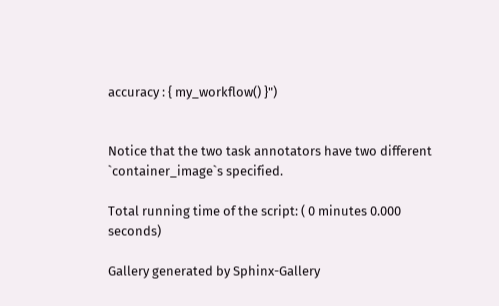accuracy : { my_workflow() }")


Notice that the two task annotators have two different `container_image`s specified.

Total running time of the script: ( 0 minutes 0.000 seconds)

Gallery generated by Sphinx-Gallery